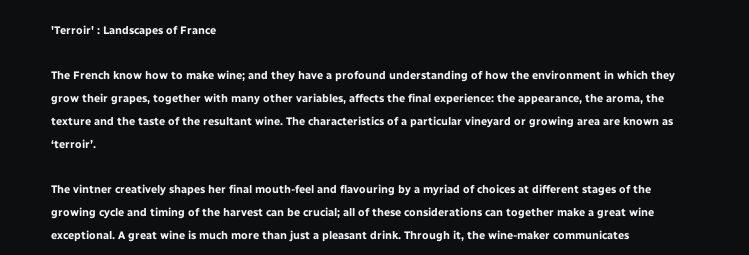'Terroir' : Landscapes of France

The French know how to make wine; and they have a profound understanding of how the environment in which they grow their grapes, together with many other variables, affects the final experience: the appearance, the aroma, the texture and the taste of the resultant wine. The characteristics of a particular vineyard or growing area are known as ‘terroir’.

The vintner creatively shapes her final mouth-feel and flavouring by a myriad of choices at different stages of the growing cycle and timing of the harvest can be crucial; all of these considerations can together make a great wine exceptional. A great wine is much more than just a pleasant drink. Through it, the wine-maker communicates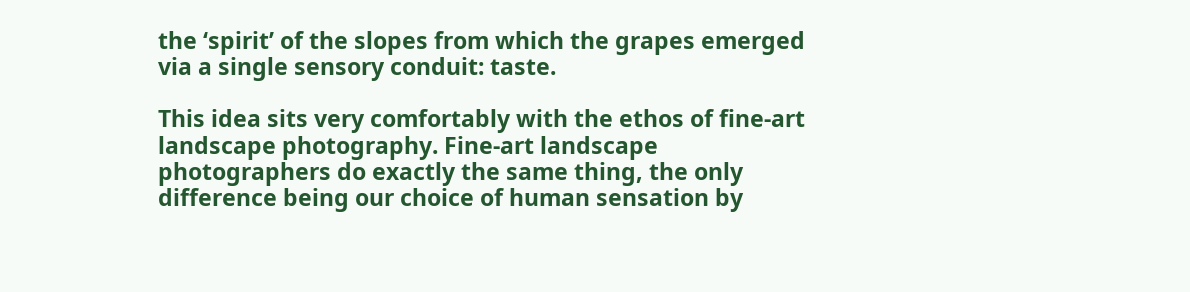the ‘spirit’ of the slopes from which the grapes emerged via a single sensory conduit: taste.

This idea sits very comfortably with the ethos of fine-art landscape photography. Fine-art landscape photographers do exactly the same thing, the only difference being our choice of human sensation by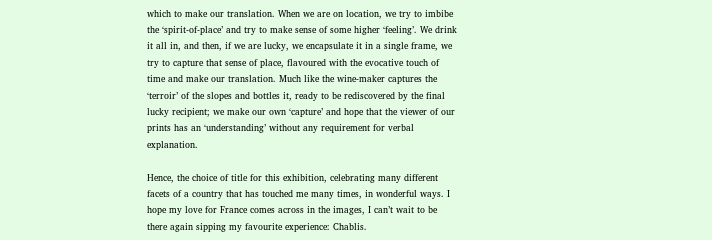which to make our translation. When we are on location, we try to imbibe the ‘spirit-of-place’ and try to make sense of some higher ‘feeling’. We drink it all in, and then, if we are lucky, we encapsulate it in a single frame, we try to capture that sense of place, flavoured with the evocative touch of time and make our translation. Much like the wine-maker captures the ‘terroir’ of the slopes and bottles it, ready to be rediscovered by the final lucky recipient; we make our own ‘capture’ and hope that the viewer of our prints has an ‘understanding’ without any requirement for verbal explanation.

Hence, the choice of title for this exhibition, celebrating many different facets of a country that has touched me many times, in wonderful ways. I hope my love for France comes across in the images, I can’t wait to be there again sipping my favourite experience: Chablis.